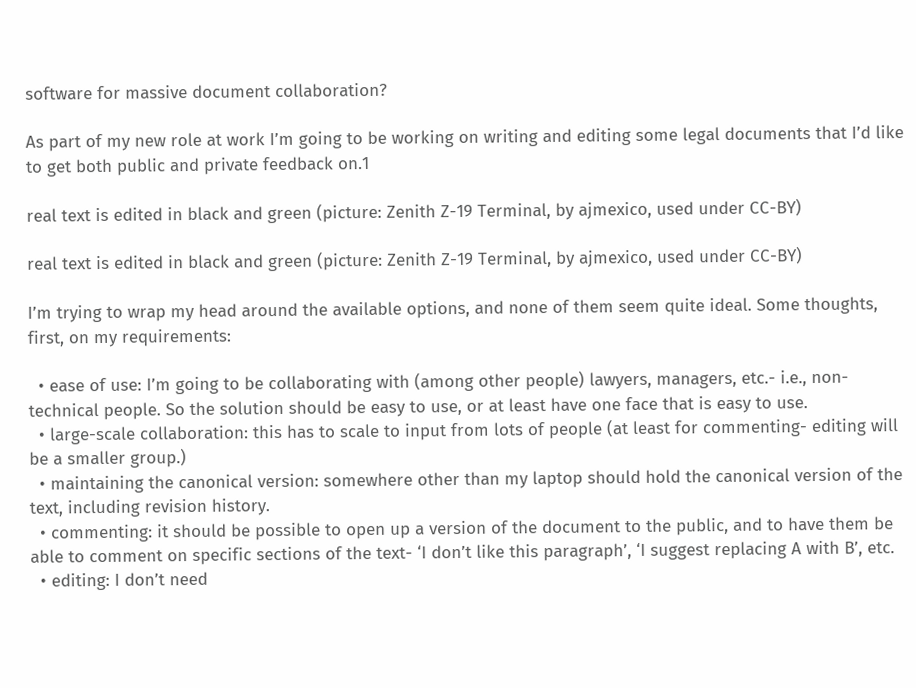software for massive document collaboration?

As part of my new role at work I’m going to be working on writing and editing some legal documents that I’d like to get both public and private feedback on.1

real text is edited in black and green (picture: Zenith Z-19 Terminal, by ajmexico, used under CC-BY)

real text is edited in black and green (picture: Zenith Z-19 Terminal, by ajmexico, used under CC-BY)

I’m trying to wrap my head around the available options, and none of them seem quite ideal. Some thoughts, first, on my requirements:

  • ease of use: I’m going to be collaborating with (among other people) lawyers, managers, etc.- i.e., non-technical people. So the solution should be easy to use, or at least have one face that is easy to use.
  • large-scale collaboration: this has to scale to input from lots of people (at least for commenting- editing will be a smaller group.)
  • maintaining the canonical version: somewhere other than my laptop should hold the canonical version of the text, including revision history.
  • commenting: it should be possible to open up a version of the document to the public, and to have them be able to comment on specific sections of the text- ‘I don’t like this paragraph’, ‘I suggest replacing A with B’, etc.
  • editing: I don’t need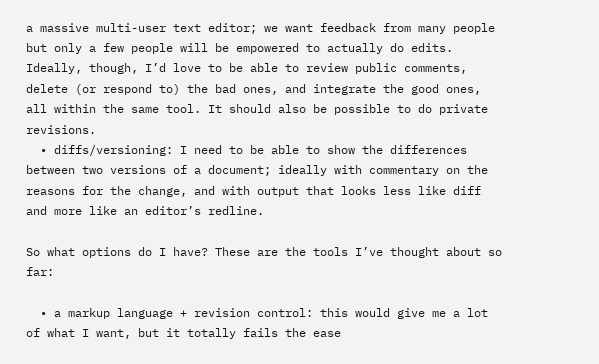a massive multi-user text editor; we want feedback from many people but only a few people will be empowered to actually do edits. Ideally, though, I’d love to be able to review public comments, delete (or respond to) the bad ones, and integrate the good ones, all within the same tool. It should also be possible to do private revisions.
  • diffs/versioning: I need to be able to show the differences between two versions of a document; ideally with commentary on the reasons for the change, and with output that looks less like diff and more like an editor’s redline.

So what options do I have? These are the tools I’ve thought about so far:

  • a markup language + revision control: this would give me a lot of what I want, but it totally fails the ease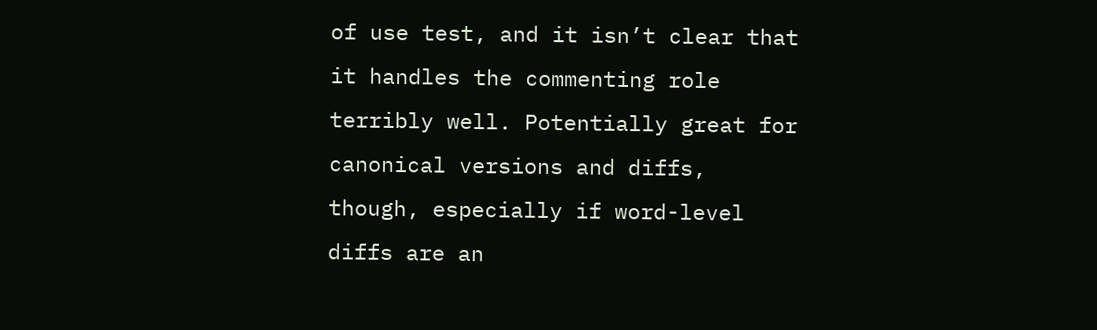of use test, and it isn’t clear that it handles the commenting role terribly well. Potentially great for canonical versions and diffs, though, especially if word-level diffs are an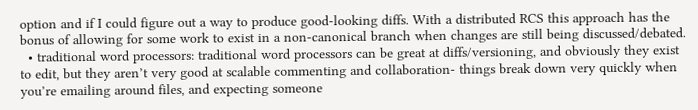option and if I could figure out a way to produce good-looking diffs. With a distributed RCS this approach has the bonus of allowing for some work to exist in a non-canonical branch when changes are still being discussed/debated.
  • traditional word processors: traditional word processors can be great at diffs/versioning, and obviously they exist to edit, but they aren’t very good at scalable commenting and collaboration- things break down very quickly when you’re emailing around files, and expecting someone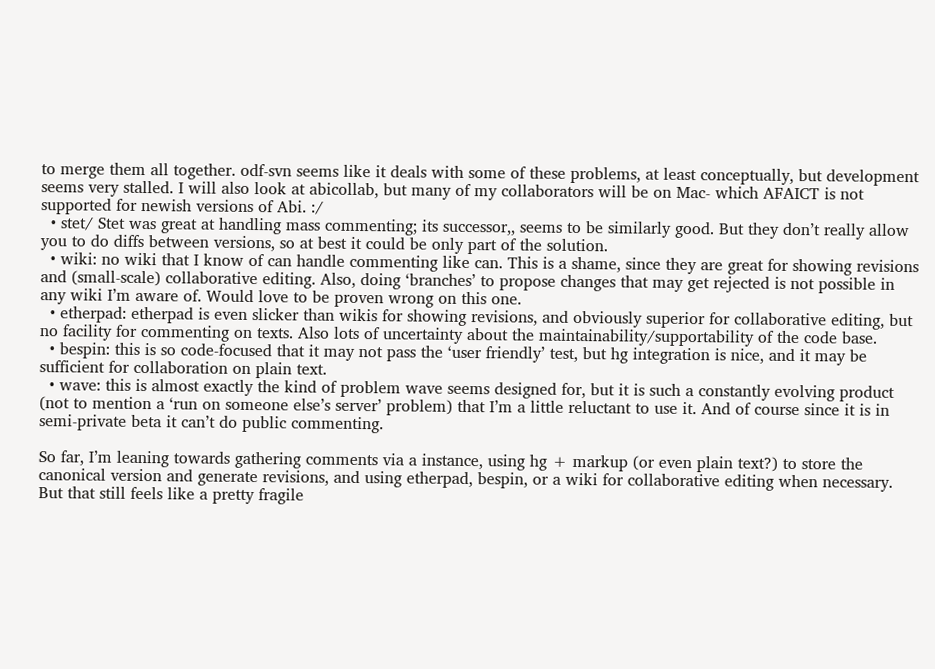to merge them all together. odf-svn seems like it deals with some of these problems, at least conceptually, but development seems very stalled. I will also look at abicollab, but many of my collaborators will be on Mac- which AFAICT is not supported for newish versions of Abi. :/
  • stet/ Stet was great at handling mass commenting; its successor,, seems to be similarly good. But they don’t really allow you to do diffs between versions, so at best it could be only part of the solution.
  • wiki: no wiki that I know of can handle commenting like can. This is a shame, since they are great for showing revisions and (small-scale) collaborative editing. Also, doing ‘branches’ to propose changes that may get rejected is not possible in any wiki I’m aware of. Would love to be proven wrong on this one.
  • etherpad: etherpad is even slicker than wikis for showing revisions, and obviously superior for collaborative editing, but no facility for commenting on texts. Also lots of uncertainty about the maintainability/supportability of the code base.
  • bespin: this is so code-focused that it may not pass the ‘user friendly’ test, but hg integration is nice, and it may be sufficient for collaboration on plain text.
  • wave: this is almost exactly the kind of problem wave seems designed for, but it is such a constantly evolving product (not to mention a ‘run on someone else’s server’ problem) that I’m a little reluctant to use it. And of course since it is in semi-private beta it can’t do public commenting.

So far, I’m leaning towards gathering comments via a instance, using hg + markup (or even plain text?) to store the canonical version and generate revisions, and using etherpad, bespin, or a wiki for collaborative editing when necessary. But that still feels like a pretty fragile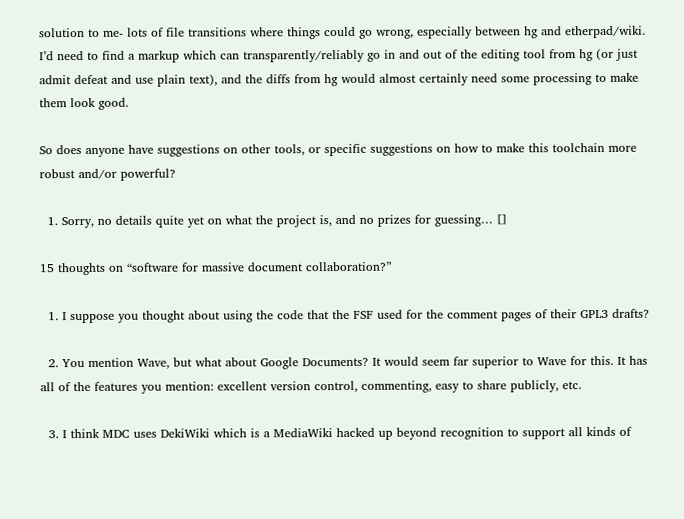solution to me- lots of file transitions where things could go wrong, especially between hg and etherpad/wiki. I’d need to find a markup which can transparently/reliably go in and out of the editing tool from hg (or just admit defeat and use plain text), and the diffs from hg would almost certainly need some processing to make them look good.

So does anyone have suggestions on other tools, or specific suggestions on how to make this toolchain more robust and/or powerful?

  1. Sorry, no details quite yet on what the project is, and no prizes for guessing… []

15 thoughts on “software for massive document collaboration?”

  1. I suppose you thought about using the code that the FSF used for the comment pages of their GPL3 drafts?

  2. You mention Wave, but what about Google Documents? It would seem far superior to Wave for this. It has all of the features you mention: excellent version control, commenting, easy to share publicly, etc.

  3. I think MDC uses DekiWiki which is a MediaWiki hacked up beyond recognition to support all kinds of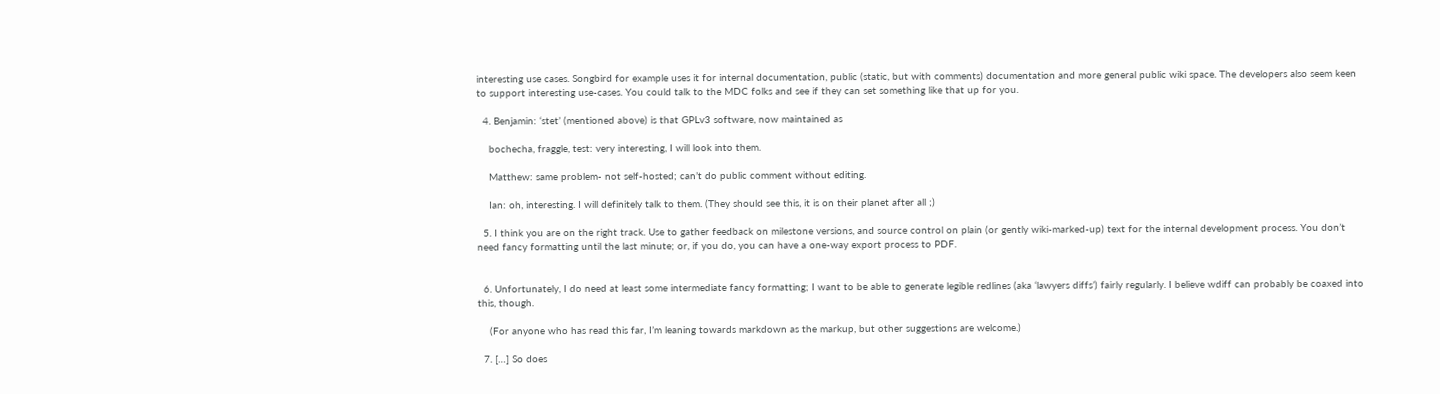interesting use cases. Songbird for example uses it for internal documentation, public (static, but with comments) documentation and more general public wiki space. The developers also seem keen to support interesting use-cases. You could talk to the MDC folks and see if they can set something like that up for you.

  4. Benjamin: ‘stet’ (mentioned above) is that GPLv3 software, now maintained as

    bochecha, fraggle, test: very interesting, I will look into them.

    Matthew: same problem- not self-hosted; can’t do public comment without editing.

    Ian: oh, interesting. I will definitely talk to them. (They should see this, it is on their planet after all ;)

  5. I think you are on the right track. Use to gather feedback on milestone versions, and source control on plain (or gently wiki-marked-up) text for the internal development process. You don’t need fancy formatting until the last minute; or, if you do, you can have a one-way export process to PDF.


  6. Unfortunately, I do need at least some intermediate fancy formatting; I want to be able to generate legible redlines (aka ‘lawyers diffs’) fairly regularly. I believe wdiff can probably be coaxed into this, though.

    (For anyone who has read this far, I’m leaning towards markdown as the markup, but other suggestions are welcome.)

  7. […] So does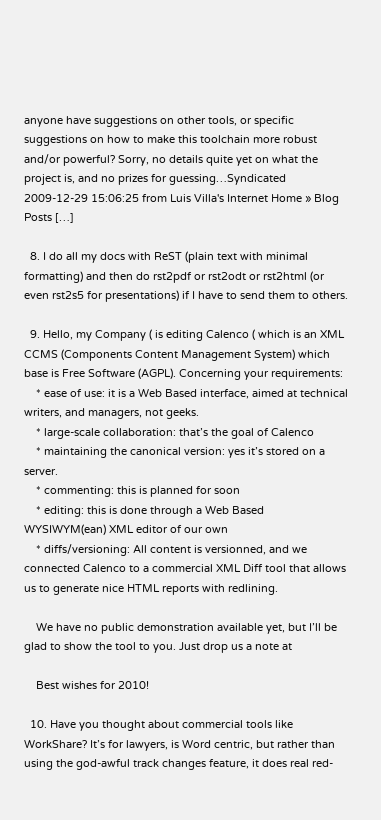anyone have suggestions on other tools, or specific suggestions on how to make this toolchain more robust and/or powerful? Sorry, no details quite yet on what the project is, and no prizes for guessing…Syndicated 2009-12-29 15:06:25 from Luis Villa's Internet Home » Blog Posts […]

  8. I do all my docs with ReST (plain text with minimal formatting) and then do rst2pdf or rst2odt or rst2html (or even rst2s5 for presentations) if I have to send them to others.

  9. Hello, my Company ( is editing Calenco ( which is an XML CCMS (Components Content Management System) which base is Free Software (AGPL). Concerning your requirements:
    * ease of use: it is a Web Based interface, aimed at technical writers, and managers, not geeks.
    * large-scale collaboration: that’s the goal of Calenco
    * maintaining the canonical version: yes it’s stored on a server.
    * commenting: this is planned for soon
    * editing: this is done through a Web Based WYSIWYM(ean) XML editor of our own
    * diffs/versioning: All content is versionned, and we connected Calenco to a commercial XML Diff tool that allows us to generate nice HTML reports with redlining.

    We have no public demonstration available yet, but I’ll be glad to show the tool to you. Just drop us a note at

    Best wishes for 2010!

  10. Have you thought about commercial tools like WorkShare? It’s for lawyers, is Word centric, but rather than using the god-awful track changes feature, it does real red-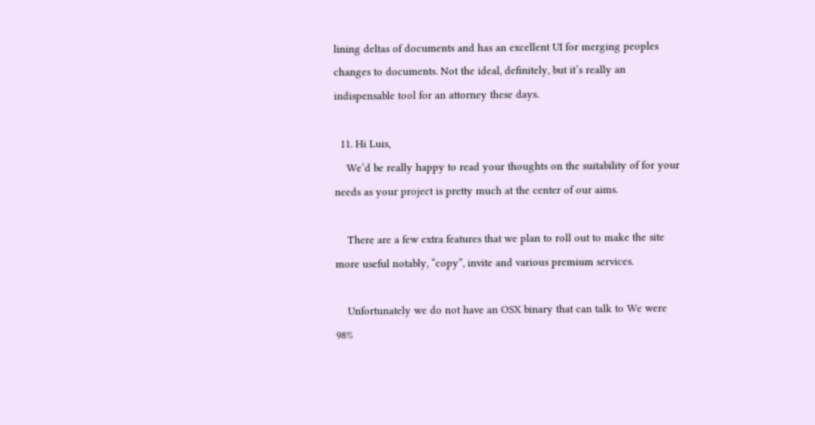lining deltas of documents and has an excellent UI for merging peoples changes to documents. Not the ideal, definitely, but it’s really an indispensable tool for an attorney these days.

  11. Hi Luis,
    We’d be really happy to read your thoughts on the suitability of for your needs as your project is pretty much at the center of our aims.

    There are a few extra features that we plan to roll out to make the site more useful notably, “copy”, invite and various premium services.

    Unfortunately we do not have an OSX binary that can talk to We were 98%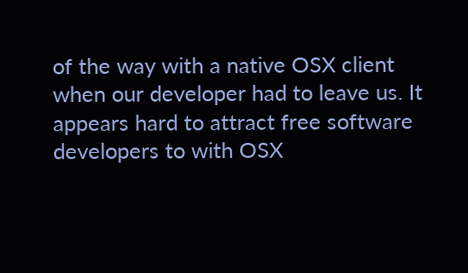of the way with a native OSX client when our developer had to leave us. It appears hard to attract free software developers to with OSX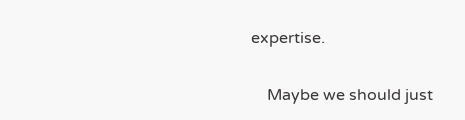expertise.

    Maybe we should just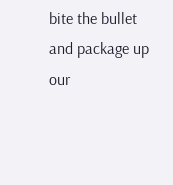bite the bullet and package up our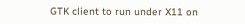GTK client to run under X11 on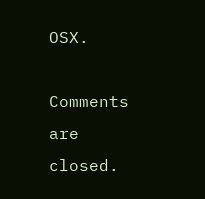OSX.

Comments are closed.